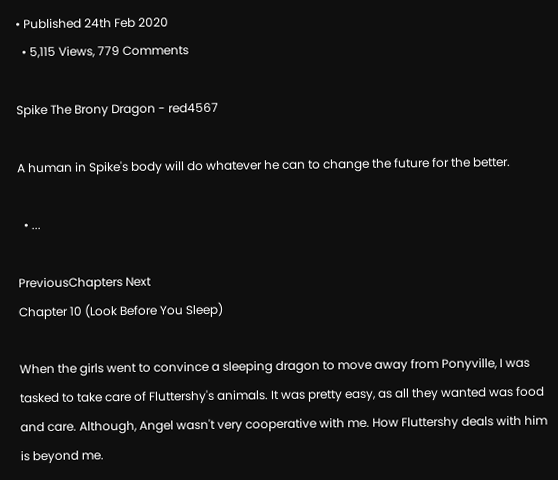• Published 24th Feb 2020
  • 5,115 Views, 779 Comments

Spike The Brony Dragon - red4567

A human in Spike's body will do whatever he can to change the future for the better.

  • ...

PreviousChapters Next
Chapter 10 (Look Before You Sleep)

When the girls went to convince a sleeping dragon to move away from Ponyville, I was tasked to take care of Fluttershy's animals. It was pretty easy, as all they wanted was food and care. Although, Angel wasn't very cooperative with me. How Fluttershy deals with him is beyond me.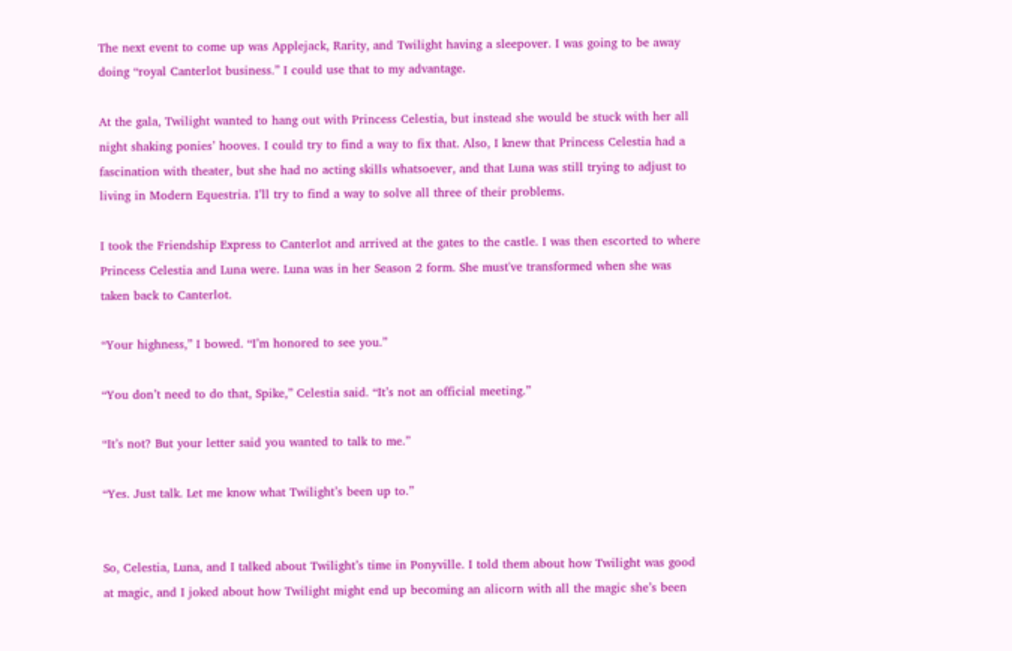The next event to come up was Applejack, Rarity, and Twilight having a sleepover. I was going to be away doing “royal Canterlot business.” I could use that to my advantage.

At the gala, Twilight wanted to hang out with Princess Celestia, but instead she would be stuck with her all night shaking ponies’ hooves. I could try to find a way to fix that. Also, I knew that Princess Celestia had a fascination with theater, but she had no acting skills whatsoever, and that Luna was still trying to adjust to living in Modern Equestria. I’ll try to find a way to solve all three of their problems.

I took the Friendship Express to Canterlot and arrived at the gates to the castle. I was then escorted to where Princess Celestia and Luna were. Luna was in her Season 2 form. She must've transformed when she was taken back to Canterlot.

“Your highness,” I bowed. “I’m honored to see you.”

“You don’t need to do that, Spike,” Celestia said. “It’s not an official meeting.”

“It’s not? But your letter said you wanted to talk to me.”

“Yes. Just talk. Let me know what Twilight’s been up to.”


So, Celestia, Luna, and I talked about Twilight’s time in Ponyville. I told them about how Twilight was good at magic, and I joked about how Twilight might end up becoming an alicorn with all the magic she’s been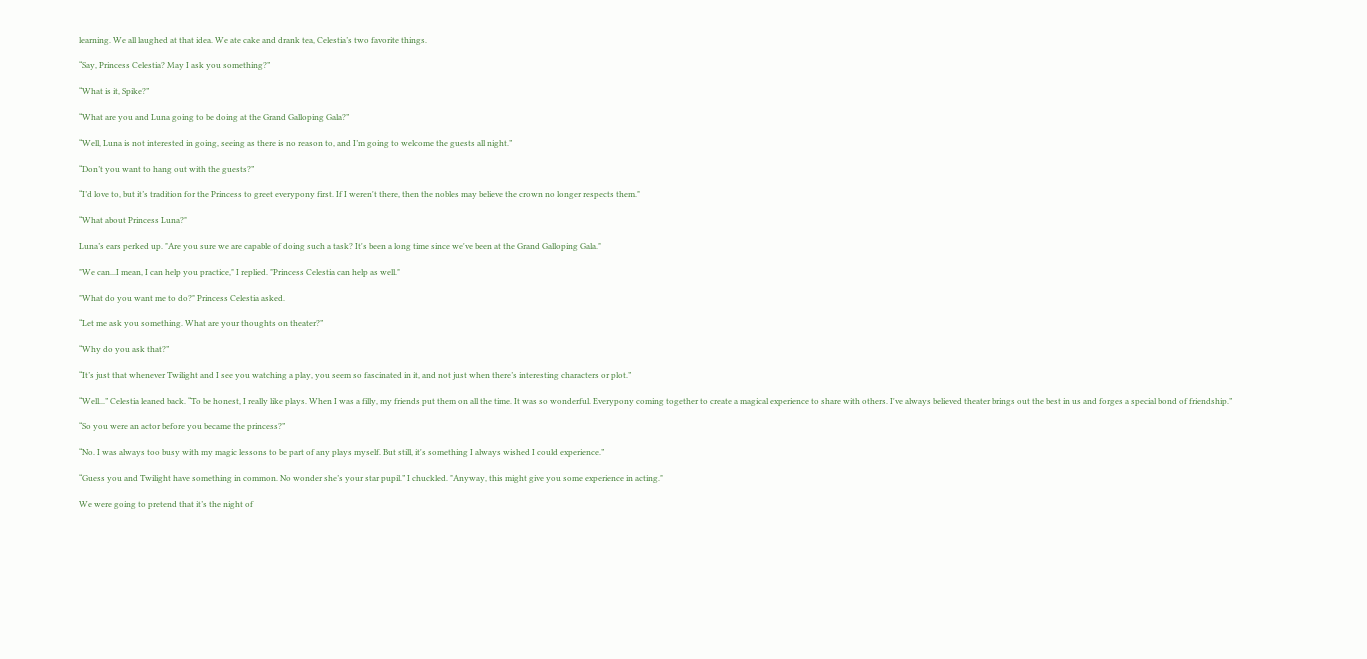learning. We all laughed at that idea. We ate cake and drank tea, Celestia’s two favorite things.

“Say, Princess Celestia? May I ask you something?”

“What is it, Spike?”

“What are you and Luna going to be doing at the Grand Galloping Gala?”

“Well, Luna is not interested in going, seeing as there is no reason to, and I’m going to welcome the guests all night.”

“Don’t you want to hang out with the guests?”

“I’d love to, but it’s tradition for the Princess to greet everypony first. If I weren't there, then the nobles may believe the crown no longer respects them."

“What about Princess Luna?"

Luna’s ears perked up. "Are you sure we are capable of doing such a task? It's been a long time since we've been at the Grand Galloping Gala."

"We can...I mean, I can help you practice," I replied. "Princess Celestia can help as well."

"What do you want me to do?" Princess Celestia asked.

“Let me ask you something. What are your thoughts on theater?”

“Why do you ask that?”

“It’s just that whenever Twilight and I see you watching a play, you seem so fascinated in it, and not just when there’s interesting characters or plot.”

“Well...” Celestia leaned back. “To be honest, I really like plays. When I was a filly, my friends put them on all the time. It was so wonderful. Everypony coming together to create a magical experience to share with others. I've always believed theater brings out the best in us and forges a special bond of friendship.”

“So you were an actor before you became the princess?”

“No. I was always too busy with my magic lessons to be part of any plays myself. But still, it's something I always wished I could experience.”

“Guess you and Twilight have something in common. No wonder she’s your star pupil.” I chuckled. "Anyway, this might give you some experience in acting."

We were going to pretend that it’s the night of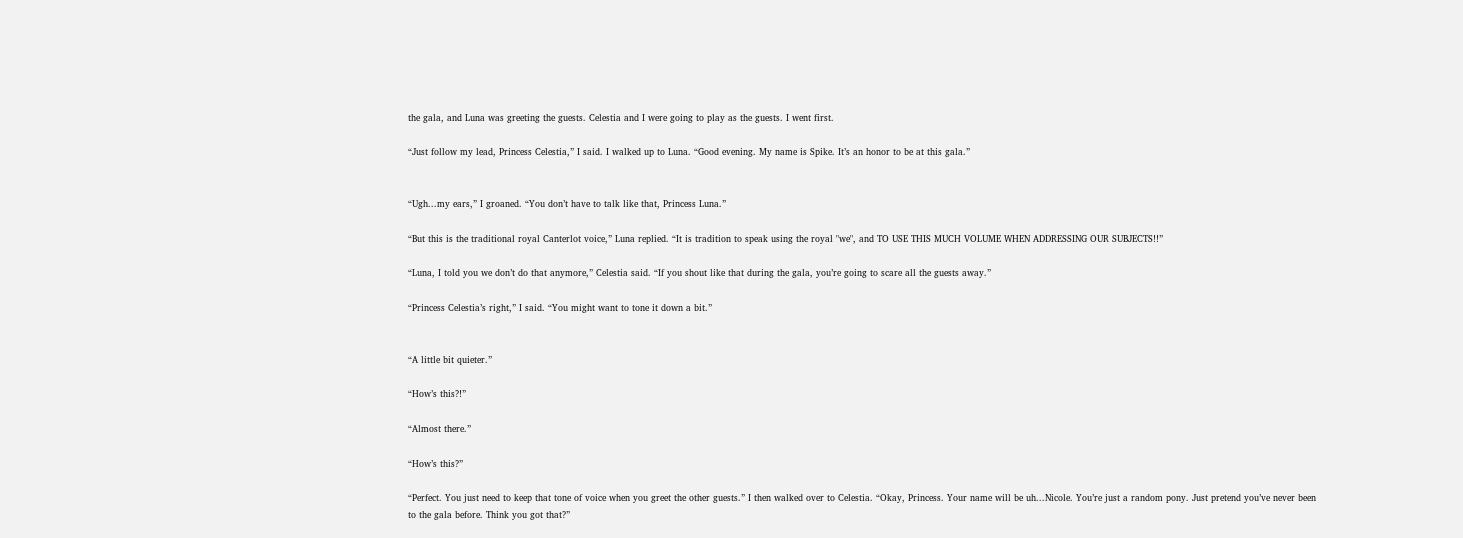the gala, and Luna was greeting the guests. Celestia and I were going to play as the guests. I went first.

“Just follow my lead, Princess Celestia,” I said. I walked up to Luna. “Good evening. My name is Spike. It’s an honor to be at this gala.”


“Ugh...my ears,” I groaned. “You don’t have to talk like that, Princess Luna.”

“But this is the traditional royal Canterlot voice,” Luna replied. “It is tradition to speak using the royal "we", and TO USE THIS MUCH VOLUME WHEN ADDRESSING OUR SUBJECTS!!”

“Luna, I told you we don’t do that anymore,” Celestia said. “If you shout like that during the gala, you’re going to scare all the guests away.”

“Princess Celestia’s right,” I said. “You might want to tone it down a bit.”


“A little bit quieter.”

“How’s this?!”

“Almost there.”

“How’s this?”

“Perfect. You just need to keep that tone of voice when you greet the other guests.” I then walked over to Celestia. “Okay, Princess. Your name will be uh...Nicole. You’re just a random pony. Just pretend you’ve never been to the gala before. Think you got that?”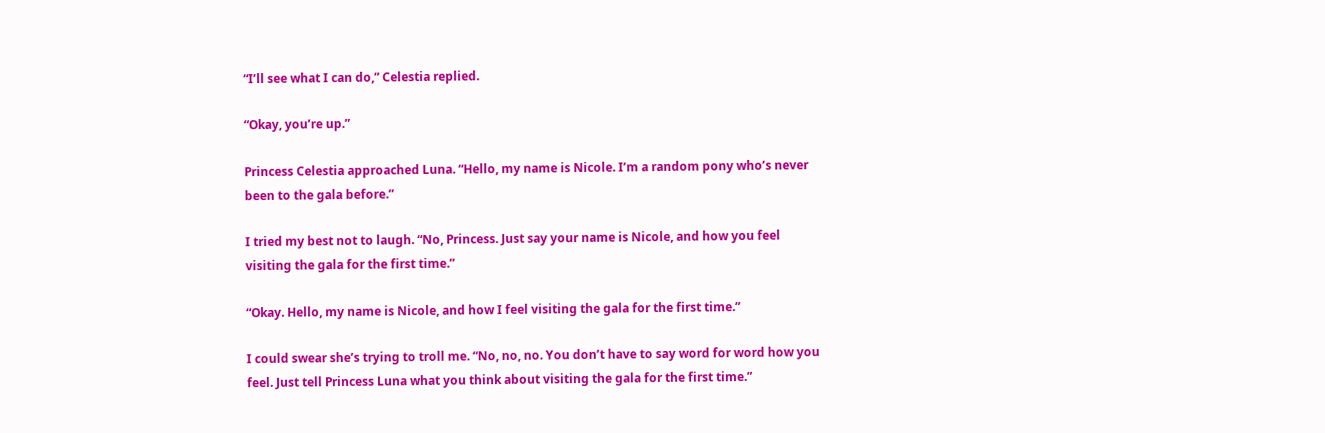“I’ll see what I can do,” Celestia replied.

“Okay, you’re up.”

Princess Celestia approached Luna. “Hello, my name is Nicole. I’m a random pony who’s never been to the gala before.”

I tried my best not to laugh. “No, Princess. Just say your name is Nicole, and how you feel visiting the gala for the first time.”

“Okay. Hello, my name is Nicole, and how I feel visiting the gala for the first time.”

I could swear she’s trying to troll me. “No, no, no. You don’t have to say word for word how you feel. Just tell Princess Luna what you think about visiting the gala for the first time.”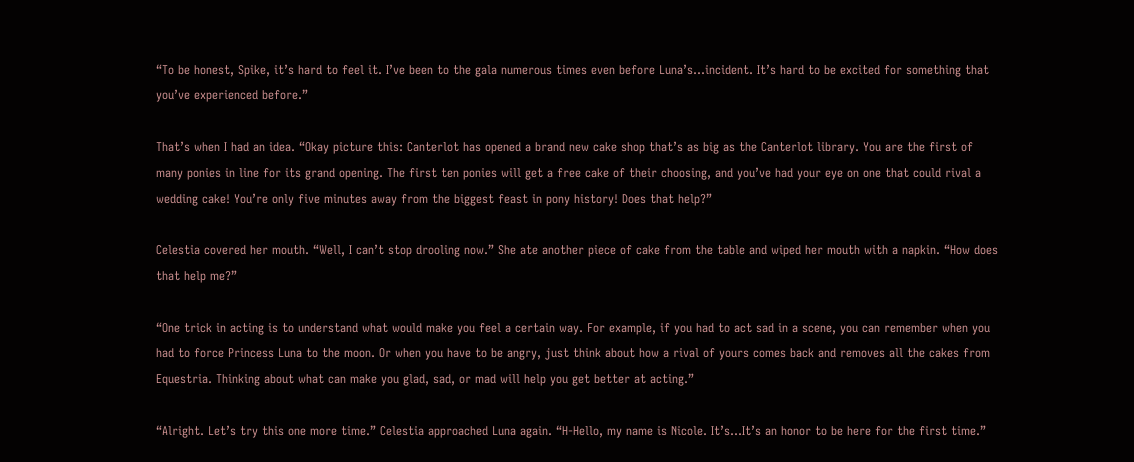“To be honest, Spike, it’s hard to feel it. I’ve been to the gala numerous times even before Luna’s...incident. It’s hard to be excited for something that you’ve experienced before.”

That’s when I had an idea. “Okay picture this: Canterlot has opened a brand new cake shop that’s as big as the Canterlot library. You are the first of many ponies in line for its grand opening. The first ten ponies will get a free cake of their choosing, and you’ve had your eye on one that could rival a wedding cake! You’re only five minutes away from the biggest feast in pony history! Does that help?”

Celestia covered her mouth. “Well, I can’t stop drooling now.” She ate another piece of cake from the table and wiped her mouth with a napkin. “How does that help me?”

“One trick in acting is to understand what would make you feel a certain way. For example, if you had to act sad in a scene, you can remember when you had to force Princess Luna to the moon. Or when you have to be angry, just think about how a rival of yours comes back and removes all the cakes from Equestria. Thinking about what can make you glad, sad, or mad will help you get better at acting.”

“Alright. Let’s try this one more time.” Celestia approached Luna again. “H-Hello, my name is Nicole. It’s...It’s an honor to be here for the first time.”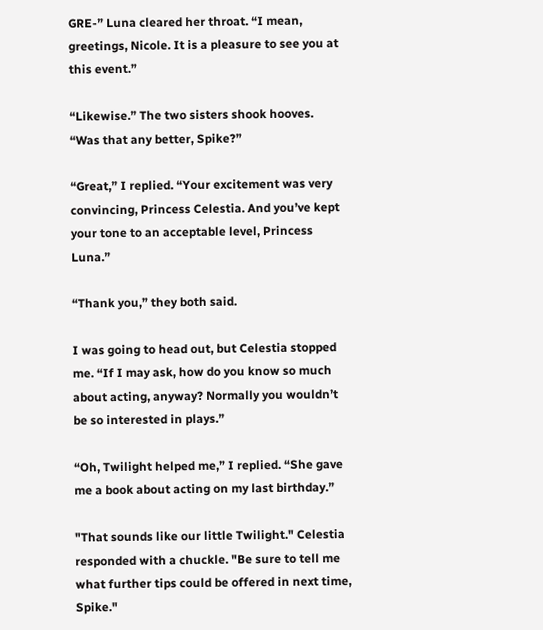GRE-” Luna cleared her throat. “I mean, greetings, Nicole. It is a pleasure to see you at this event.”

“Likewise.” The two sisters shook hooves. “Was that any better, Spike?”

“Great,” I replied. “Your excitement was very convincing, Princess Celestia. And you’ve kept your tone to an acceptable level, Princess Luna.”

“Thank you,” they both said.

I was going to head out, but Celestia stopped me. “If I may ask, how do you know so much about acting, anyway? Normally you wouldn’t be so interested in plays.”

“Oh, Twilight helped me,” I replied. “She gave me a book about acting on my last birthday.”

"That sounds like our little Twilight." Celestia responded with a chuckle. "Be sure to tell me what further tips could be offered in next time, Spike."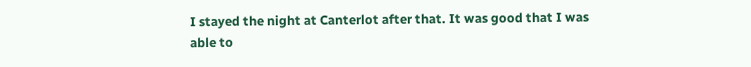I stayed the night at Canterlot after that. It was good that I was able to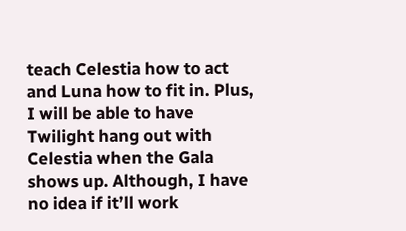teach Celestia how to act and Luna how to fit in. Plus, I will be able to have Twilight hang out with Celestia when the Gala shows up. Although, I have no idea if it’ll work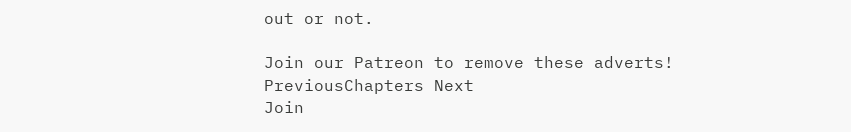out or not.

Join our Patreon to remove these adverts!
PreviousChapters Next
Join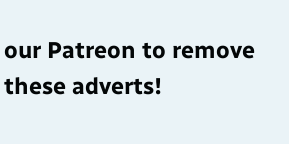our Patreon to remove these adverts!